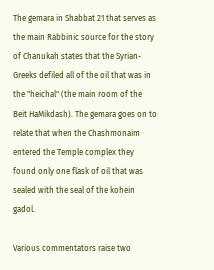The gemara in Shabbat 21 that serves as the main Rabbinic source for the story of Chanukah states that the Syrian-Greeks defiled all of the oil that was in the "heichal" (the main room of the Beit HaMikdash). The gemara goes on to relate that when the Chashmonaim entered the Temple complex they found only one flask of oil that was sealed with the seal of the kohein gadol.

Various commentators raise two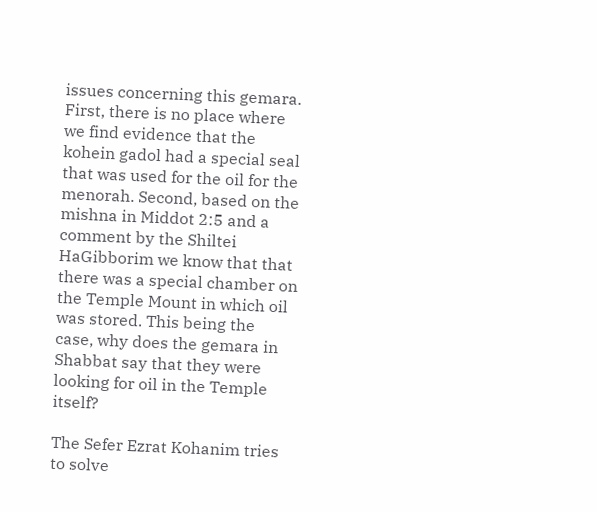issues concerning this gemara. First, there is no place where we find evidence that the kohein gadol had a special seal that was used for the oil for the menorah. Second, based on the mishna in Middot 2:5 and a comment by the Shiltei HaGibborim we know that that there was a special chamber on the Temple Mount in which oil was stored. This being the case, why does the gemara in Shabbat say that they were looking for oil in the Temple itself?

The Sefer Ezrat Kohanim tries to solve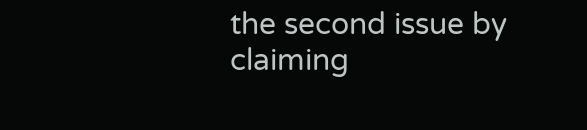the second issue by claiming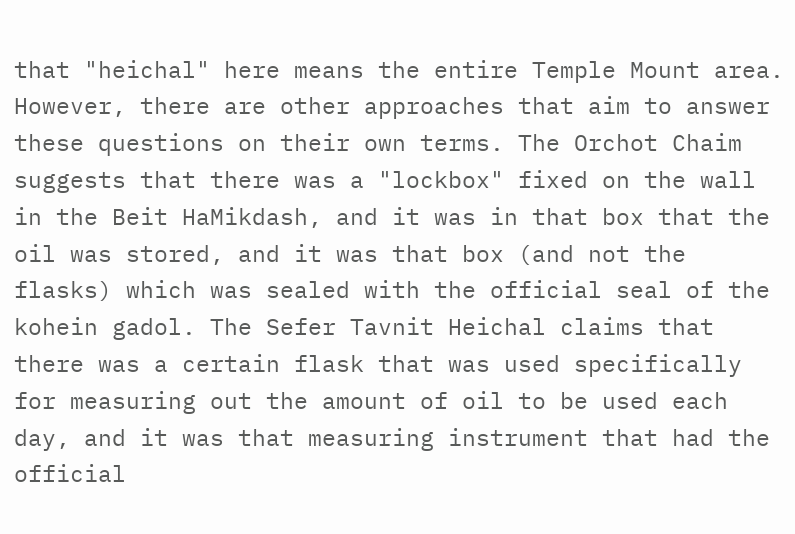that "heichal" here means the entire Temple Mount area. However, there are other approaches that aim to answer these questions on their own terms. The Orchot Chaim suggests that there was a "lockbox" fixed on the wall in the Beit HaMikdash, and it was in that box that the oil was stored, and it was that box (and not the flasks) which was sealed with the official seal of the kohein gadol. The Sefer Tavnit Heichal claims that there was a certain flask that was used specifically for measuring out the amount of oil to be used each day, and it was that measuring instrument that had the official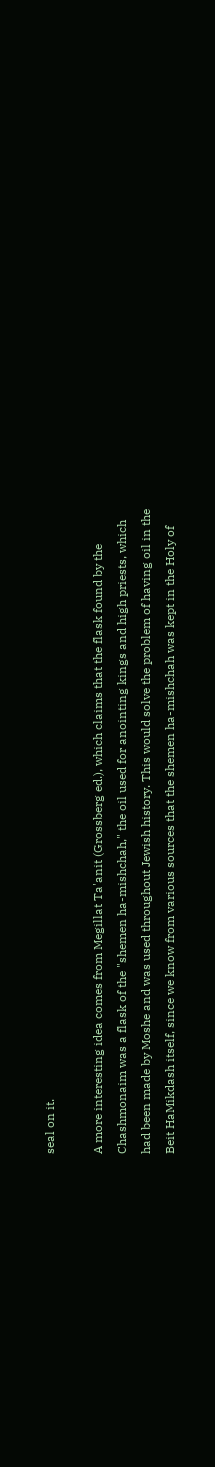seal on it.

A more interesting idea comes from Megillat Ta'anit (Grossberg ed.), which claims that the flask found by the Chashmonaim was a flask of the "shemen ha-mishchah," the oil used for anointing kings and high priests, which had been made by Moshe and was used throughout Jewish history. This would solve the problem of having oil in the Beit HaMikdash itself, since we know from various sources that the shemen ha-mishchah was kept in the Holy of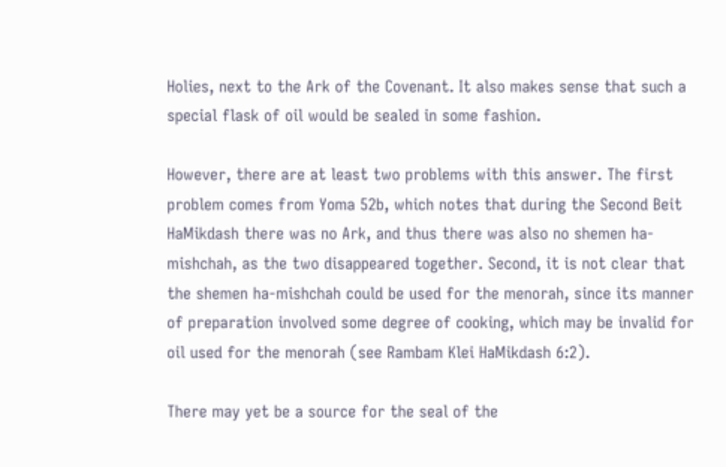Holies, next to the Ark of the Covenant. It also makes sense that such a special flask of oil would be sealed in some fashion.

However, there are at least two problems with this answer. The first problem comes from Yoma 52b, which notes that during the Second Beit HaMikdash there was no Ark, and thus there was also no shemen ha-mishchah, as the two disappeared together. Second, it is not clear that the shemen ha-mishchah could be used for the menorah, since its manner of preparation involved some degree of cooking, which may be invalid for oil used for the menorah (see Rambam Klei HaMikdash 6:2).

There may yet be a source for the seal of the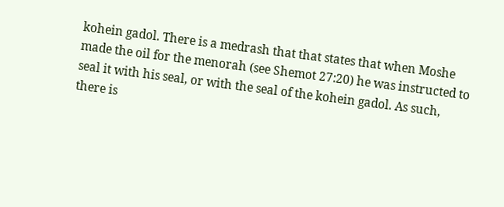kohein gadol. There is a medrash that that states that when Moshe made the oil for the menorah (see Shemot 27:20) he was instructed to seal it with his seal, or with the seal of the kohein gadol. As such, there is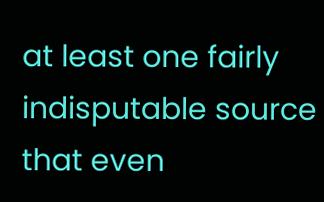at least one fairly indisputable source that even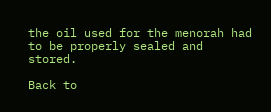the oil used for the menorah had to be properly sealed and stored.

Back to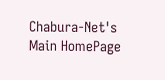Chabura-Net's Main HomePage